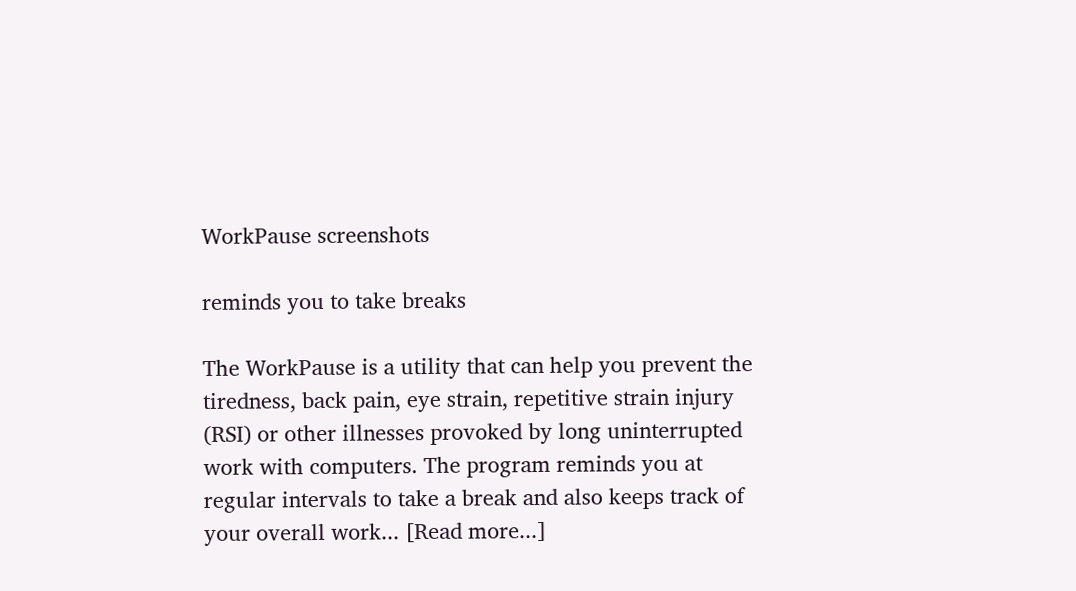WorkPause screenshots

reminds you to take breaks

The WorkPause is a utility that can help you prevent the tiredness, back pain, eye strain, repetitive strain injury (RSI) or other illnesses provoked by long uninterrupted work with computers. The program reminds you at regular intervals to take a break and also keeps track of your overall work... [Read more...]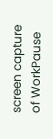screen capture of WorkPause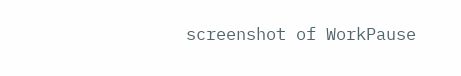screenshot of WorkPause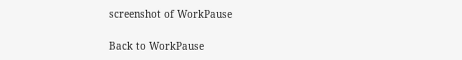screenshot of WorkPause

Back to WorkPause